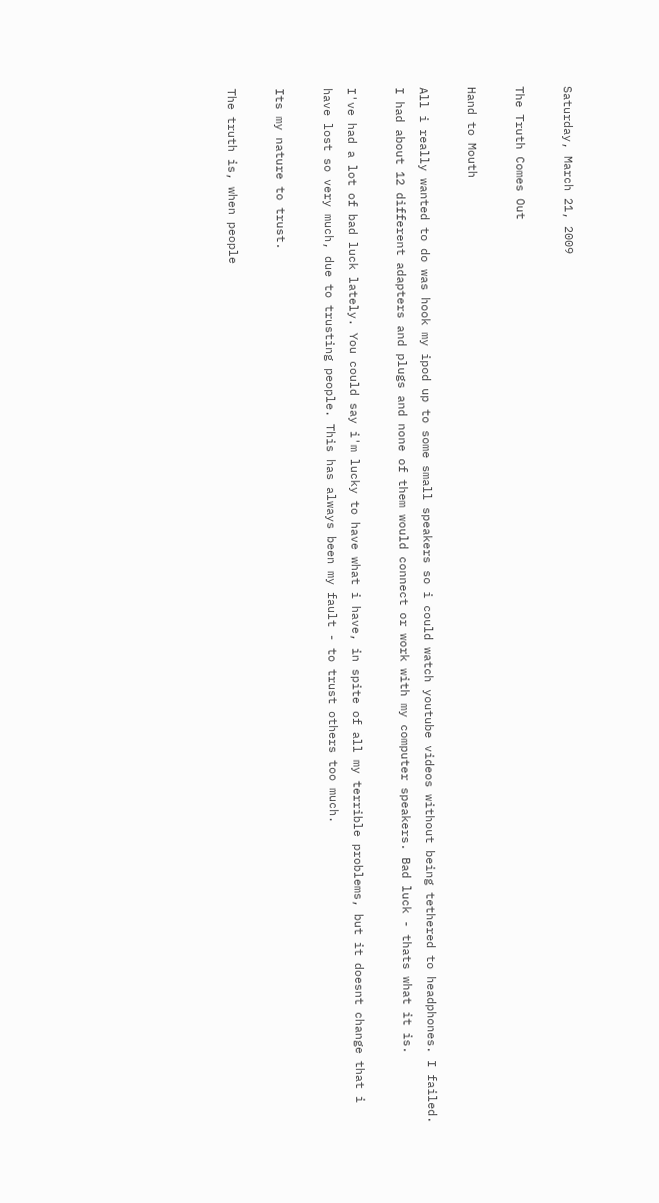Saturday, March 21, 2009

The Truth Comes Out

Hand to Mouth

All i really wanted to do was hook my ipod up to some small speakers so i could watch youtube videos without being tethered to headphones. I failed. I had about 12 different adapters and plugs and none of them would connect or work with my computer speakers. Bad luck - thats what it is.

I've had a lot of bad luck lately. You could say i'm lucky to have what i have, in spite of all my terrible problems, but it doesnt change that i have lost so very much, due to trusting people. This has always been my fault - to trust others too much.

Its my nature to trust.

The truth is, when people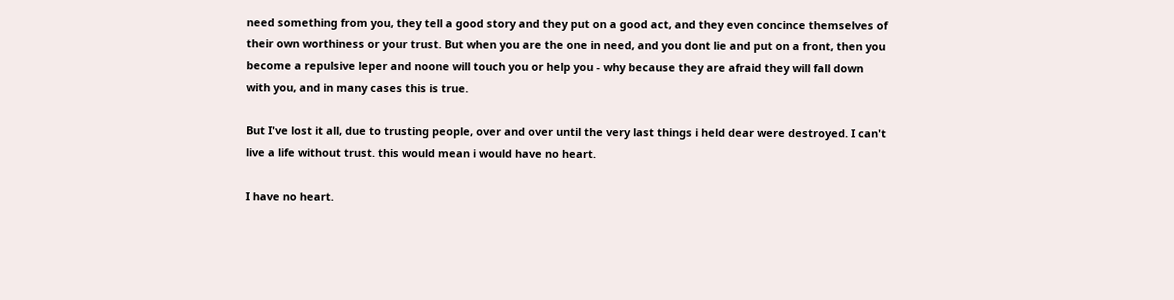need something from you, they tell a good story and they put on a good act, and they even concince themselves of their own worthiness or your trust. But when you are the one in need, and you dont lie and put on a front, then you become a repulsive leper and noone will touch you or help you - why because they are afraid they will fall down with you, and in many cases this is true.

But I've lost it all, due to trusting people, over and over until the very last things i held dear were destroyed. I can't live a life without trust. this would mean i would have no heart.

I have no heart.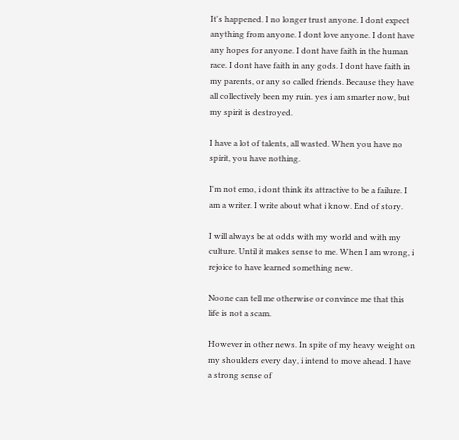It's happened. I no longer trust anyone. I dont expect anything from anyone. I dont love anyone. I dont have any hopes for anyone. I dont have faith in the human race. I dont have faith in any gods. I dont have faith in my parents, or any so called friends. Because they have all collectively been my ruin. yes i am smarter now, but my spirit is destroyed.

I have a lot of talents, all wasted. When you have no spirit, you have nothing.

I'm not emo, i dont think its attractive to be a failure. I am a writer. I write about what i know. End of story.

I will always be at odds with my world and with my culture. Until it makes sense to me. When I am wrong, i rejoice to have learned something new.

Noone can tell me otherwise or convince me that this life is not a scam.

However in other news. In spite of my heavy weight on my shoulders every day, i intend to move ahead. I have a strong sense of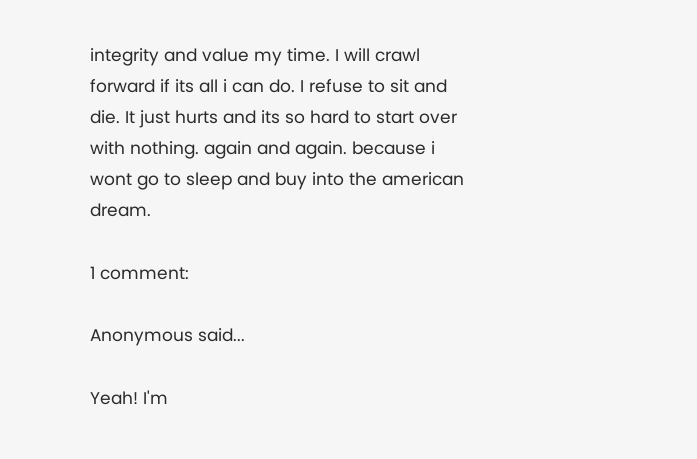integrity and value my time. I will crawl forward if its all i can do. I refuse to sit and die. It just hurts and its so hard to start over with nothing. again and again. because i wont go to sleep and buy into the american dream.

1 comment:

Anonymous said...

Yeah! I'm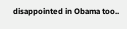disappointed in Obama too..